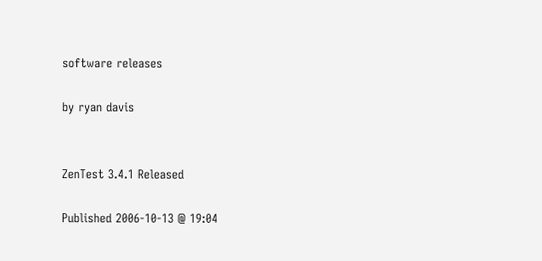software releases

by ryan davis


ZenTest 3.4.1 Released

Published 2006-10-13 @ 19:04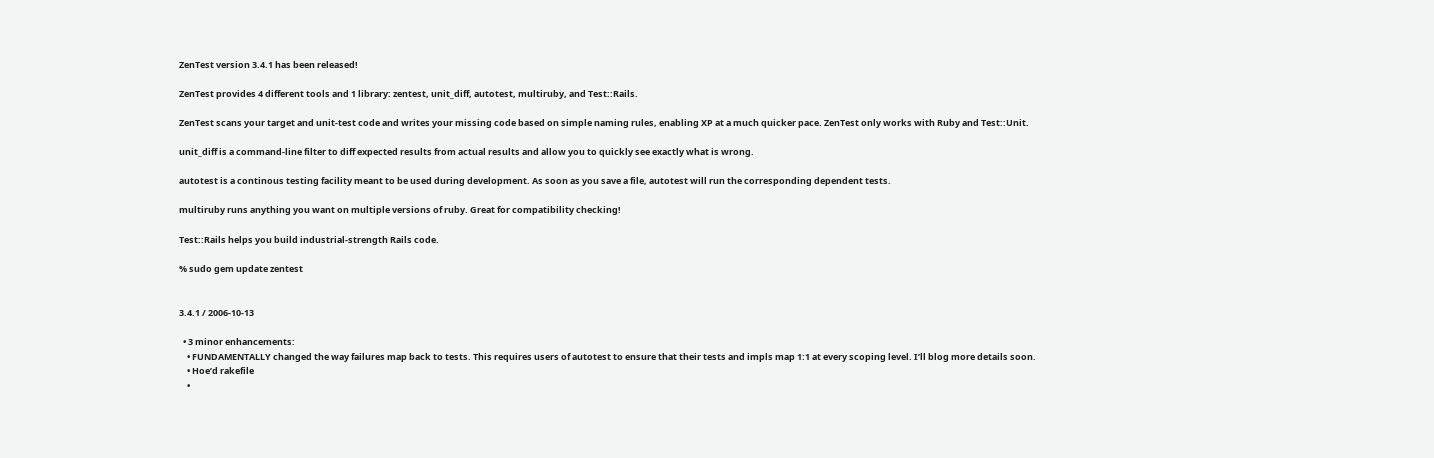ZenTest version 3.4.1 has been released!

ZenTest provides 4 different tools and 1 library: zentest, unit_diff, autotest, multiruby, and Test::Rails.

ZenTest scans your target and unit-test code and writes your missing code based on simple naming rules, enabling XP at a much quicker pace. ZenTest only works with Ruby and Test::Unit.

unit_diff is a command-line filter to diff expected results from actual results and allow you to quickly see exactly what is wrong.

autotest is a continous testing facility meant to be used during development. As soon as you save a file, autotest will run the corresponding dependent tests.

multiruby runs anything you want on multiple versions of ruby. Great for compatibility checking!

Test::Rails helps you build industrial-strength Rails code.

% sudo gem update zentest


3.4.1 / 2006-10-13

  • 3 minor enhancements:
    • FUNDAMENTALLY changed the way failures map back to tests. This requires users of autotest to ensure that their tests and impls map 1:1 at every scoping level. I’ll blog more details soon.
    • Hoe’d rakefile
    •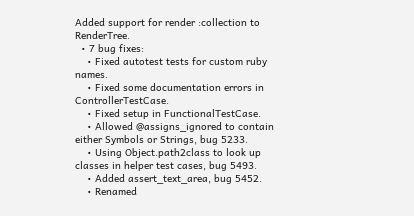Added support for render :collection to RenderTree.
  • 7 bug fixes:
    • Fixed autotest tests for custom ruby names.
    • Fixed some documentation errors in ControllerTestCase.
    • Fixed setup in FunctionalTestCase.
    • Allowed @assigns_ignored to contain either Symbols or Strings, bug 5233.
    • Using Object.path2class to look up classes in helper test cases, bug 5493.
    • Added assert_text_area, bug 5452.
    • Renamed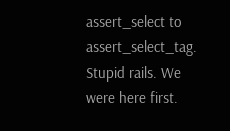assert_select to assert_select_tag. Stupid rails. We were here first.